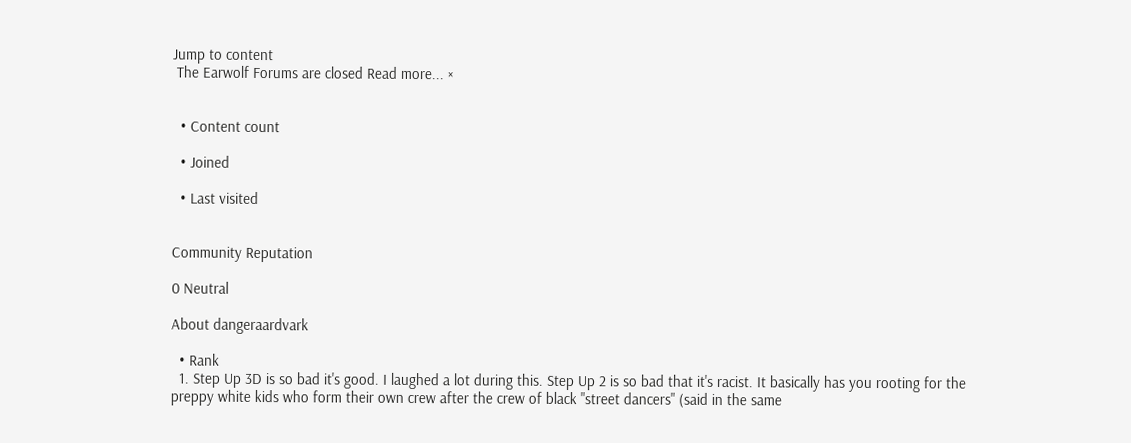Jump to content
 The Earwolf Forums are closed Read more... ×


  • Content count

  • Joined

  • Last visited


Community Reputation

0 Neutral

About dangeraardvark

  • Rank
  1. Step Up 3D is so bad it's good. I laughed a lot during this. Step Up 2 is so bad that it's racist. It basically has you rooting for the preppy white kids who form their own crew after the crew of black "street dancers" (said in the same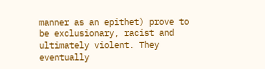manner as an epithet) prove to be exclusionary, racist and ultimately violent. They eventually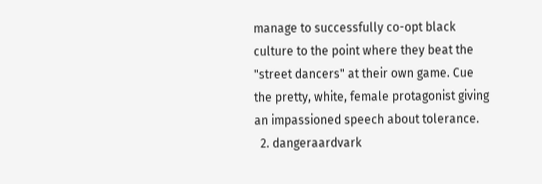manage to successfully co-opt black culture to the point where they beat the "street dancers" at their own game. Cue the pretty, white, female protagonist giving an impassioned speech about tolerance.
  2. dangeraardvark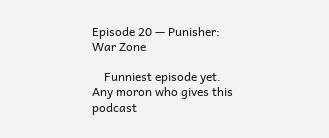Episode 20 — Punisher: War Zone

    Funniest episode yet. Any moron who gives this podcast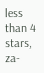less than 4 stars, za-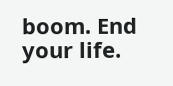boom. End your life.